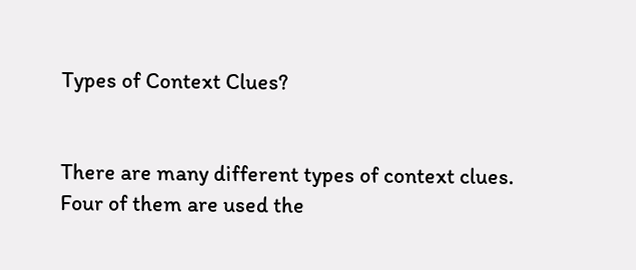Types of Context Clues?


There are many different types of context clues. Four of them are used the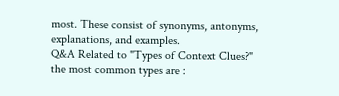most. These consist of synonyms, antonyms, explanations, and examples.
Q&A Related to "Types of Context Clues?"
the most common types are :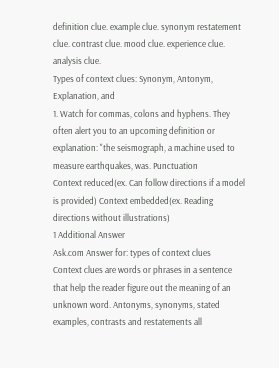definition clue. example clue. synonym restatement clue. contrast clue. mood clue. experience clue. analysis clue.
Types of context clues: Synonym, Antonym, Explanation, and
1. Watch for commas, colons and hyphens. They often alert you to an upcoming definition or explanation: "the seismograph, a machine used to measure earthquakes, was. Punctuation
Context reduced(ex. Can follow directions if a model is provided) Context embedded(ex. Reading directions without illustrations)
1 Additional Answer
Ask.com Answer for: types of context clues
Context clues are words or phrases in a sentence that help the reader figure out the meaning of an unknown word. Antonyms, synonyms, stated examples, contrasts and restatements all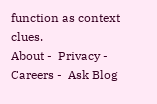function as context clues.
About -  Privacy -  Careers -  Ask Blog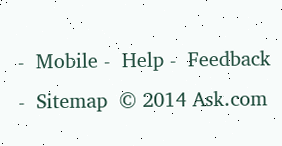-  Mobile -  Help -  Feedback  -  Sitemap  © 2014 Ask.com